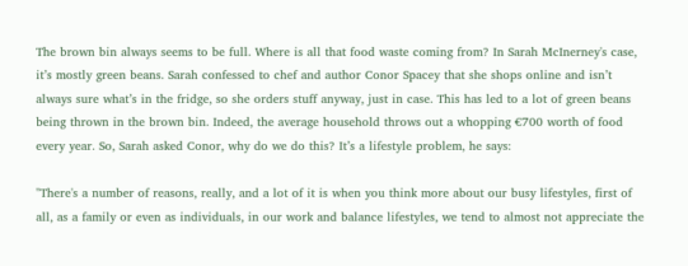The brown bin always seems to be full. Where is all that food waste coming from? In Sarah McInerney's case, it’s mostly green beans. Sarah confessed to chef and author Conor Spacey that she shops online and isn’t always sure what’s in the fridge, so she orders stuff anyway, just in case. This has led to a lot of green beans being thrown in the brown bin. Indeed, the average household throws out a whopping €700 worth of food every year. So, Sarah asked Conor, why do we do this? It’s a lifestyle problem, he says:

"There's a number of reasons, really, and a lot of it is when you think more about our busy lifestyles, first of all, as a family or even as individuals, in our work and balance lifestyles, we tend to almost not appreciate the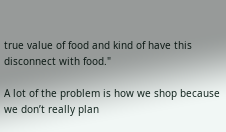true value of food and kind of have this disconnect with food."

A lot of the problem is how we shop because we don’t really plan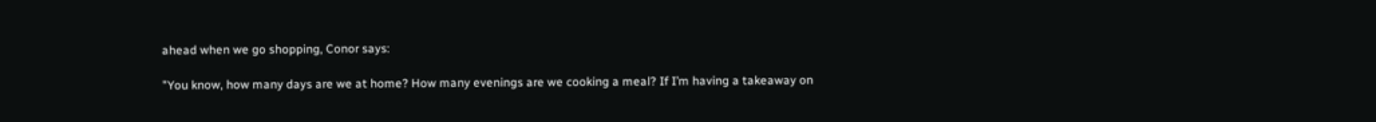ahead when we go shopping, Conor says:

"You know, how many days are we at home? How many evenings are we cooking a meal? If I’m having a takeaway on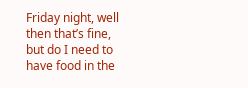Friday night, well then that’s fine, but do I need to have food in the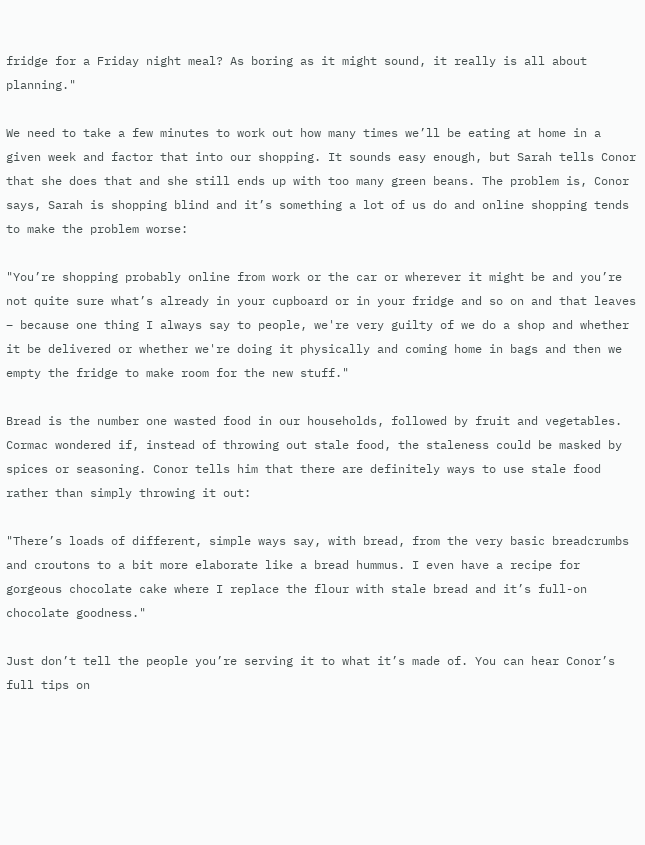fridge for a Friday night meal? As boring as it might sound, it really is all about planning."

We need to take a few minutes to work out how many times we’ll be eating at home in a given week and factor that into our shopping. It sounds easy enough, but Sarah tells Conor that she does that and she still ends up with too many green beans. The problem is, Conor says, Sarah is shopping blind and it’s something a lot of us do and online shopping tends to make the problem worse:

"You’re shopping probably online from work or the car or wherever it might be and you’re not quite sure what’s already in your cupboard or in your fridge and so on and that leaves – because one thing I always say to people, we're very guilty of we do a shop and whether it be delivered or whether we're doing it physically and coming home in bags and then we empty the fridge to make room for the new stuff."

Bread is the number one wasted food in our households, followed by fruit and vegetables. Cormac wondered if, instead of throwing out stale food, the staleness could be masked by spices or seasoning. Conor tells him that there are definitely ways to use stale food rather than simply throwing it out:

"There’s loads of different, simple ways say, with bread, from the very basic breadcrumbs and croutons to a bit more elaborate like a bread hummus. I even have a recipe for gorgeous chocolate cake where I replace the flour with stale bread and it’s full-on chocolate goodness."

Just don’t tell the people you’re serving it to what it’s made of. You can hear Conor’s full tips on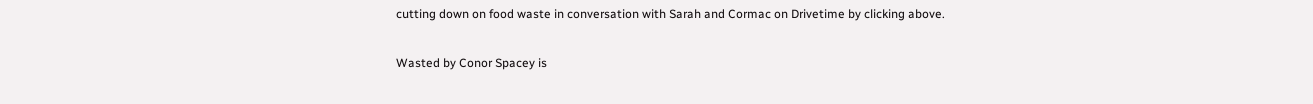cutting down on food waste in conversation with Sarah and Cormac on Drivetime by clicking above.

Wasted by Conor Spacey is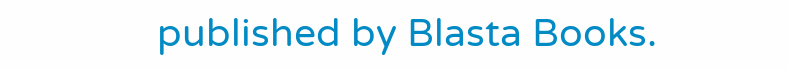published by Blasta Books.